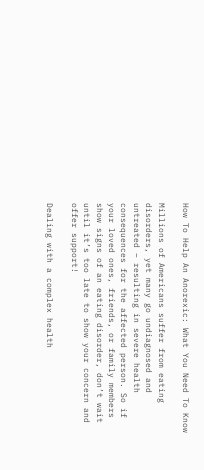How To Help An Anorexic: What You Need To Know

Millions of Americans suffer from eating disorders, yet many go undiagnosed and untreated – resulting in severe health consequences for the affected person. So if your loved ones, friends, or family members show signs of an eating disorder, don’t wait until it’s too late to show your concern and offer support!

Dealing with a complex health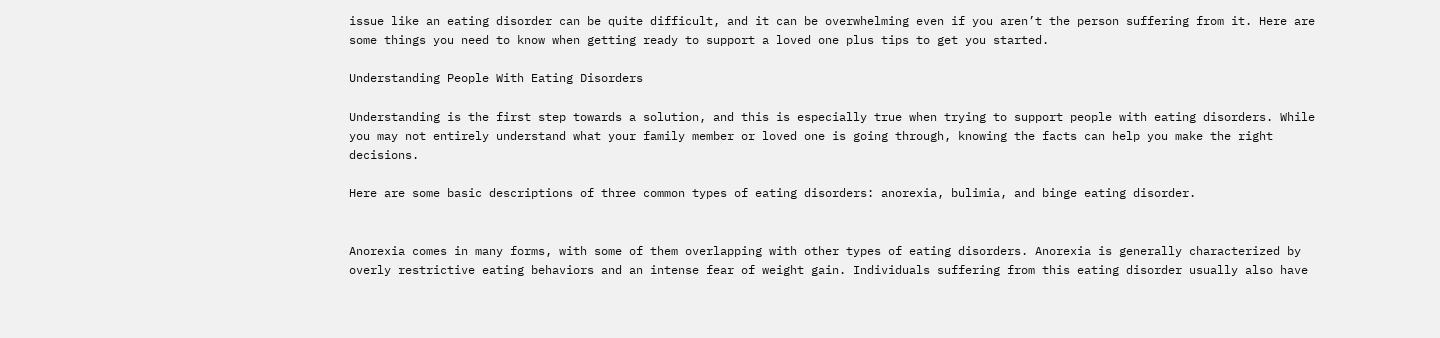issue like an eating disorder can be quite difficult, and it can be overwhelming even if you aren’t the person suffering from it. Here are some things you need to know when getting ready to support a loved one plus tips to get you started.

Understanding People With Eating Disorders

Understanding is the first step towards a solution, and this is especially true when trying to support people with eating disorders. While you may not entirely understand what your family member or loved one is going through, knowing the facts can help you make the right decisions.

Here are some basic descriptions of three common types of eating disorders: anorexia, bulimia, and binge eating disorder.


Anorexia comes in many forms, with some of them overlapping with other types of eating disorders. Anorexia is generally characterized by overly restrictive eating behaviors and an intense fear of weight gain. Individuals suffering from this eating disorder usually also have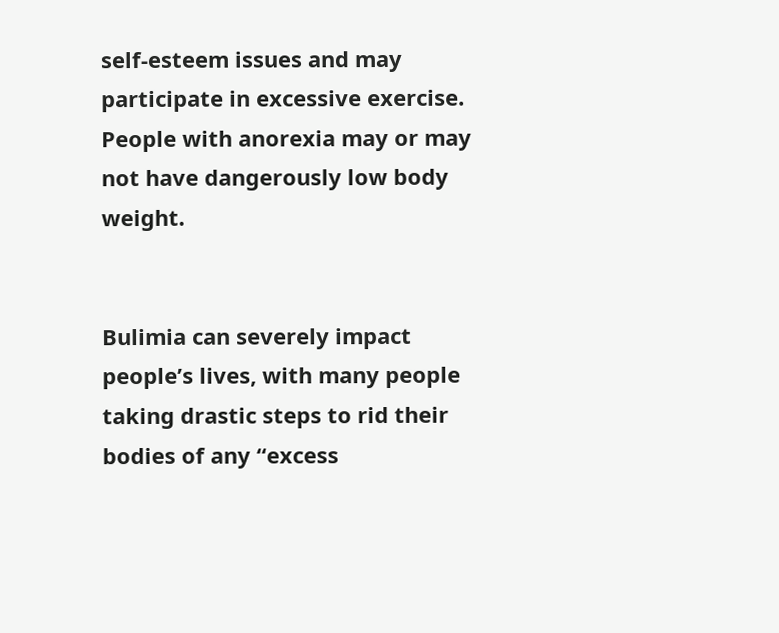self-esteem issues and may participate in excessive exercise. People with anorexia may or may not have dangerously low body weight.


Bulimia can severely impact people’s lives, with many people taking drastic steps to rid their bodies of any “excess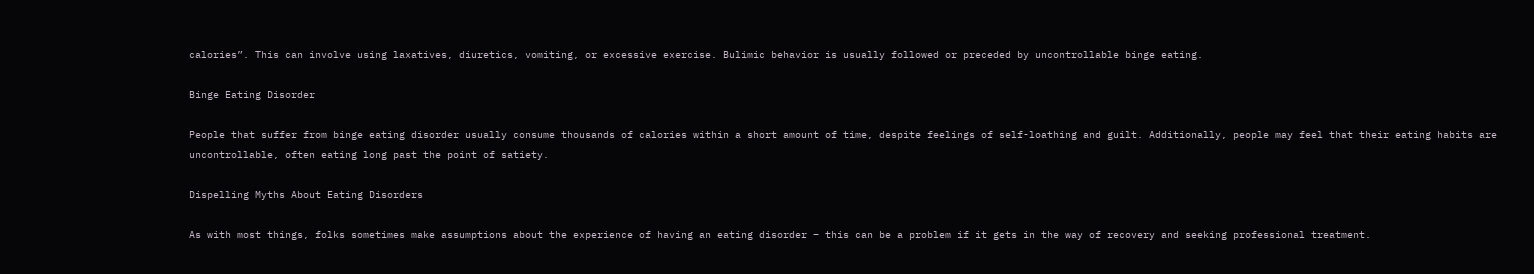calories”. This can involve using laxatives, diuretics, vomiting, or excessive exercise. Bulimic behavior is usually followed or preceded by uncontrollable binge eating.

Binge Eating Disorder

People that suffer from binge eating disorder usually consume thousands of calories within a short amount of time, despite feelings of self-loathing and guilt. Additionally, people may feel that their eating habits are uncontrollable, often eating long past the point of satiety.

Dispelling Myths About Eating Disorders

As with most things, folks sometimes make assumptions about the experience of having an eating disorder – this can be a problem if it gets in the way of recovery and seeking professional treatment.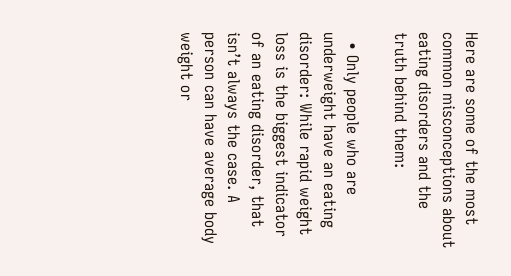Here are some of the most common misconceptions about eating disorders and the truth behind them:

  • Only people who are underweight have an eating disorder: While rapid weight loss is the biggest indicator of an eating disorder, that isn’t always the case. A person can have average body weight or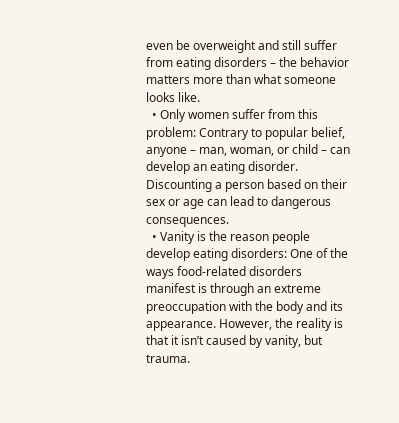even be overweight and still suffer from eating disorders – the behavior matters more than what someone looks like.
  • Only women suffer from this problem: Contrary to popular belief, anyone – man, woman, or child – can develop an eating disorder. Discounting a person based on their sex or age can lead to dangerous consequences.
  • Vanity is the reason people develop eating disorders: One of the ways food-related disorders manifest is through an extreme preoccupation with the body and its appearance. However, the reality is that it isn’t caused by vanity, but trauma.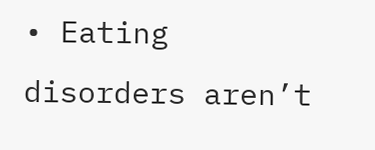• Eating disorders aren’t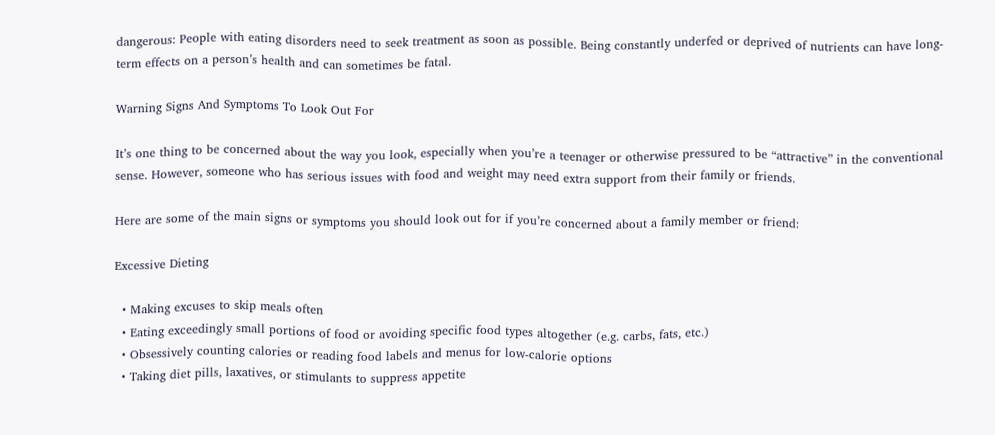dangerous: People with eating disorders need to seek treatment as soon as possible. Being constantly underfed or deprived of nutrients can have long-term effects on a person’s health and can sometimes be fatal.

Warning Signs And Symptoms To Look Out For

It’s one thing to be concerned about the way you look, especially when you’re a teenager or otherwise pressured to be “attractive” in the conventional sense. However, someone who has serious issues with food and weight may need extra support from their family or friends.

Here are some of the main signs or symptoms you should look out for if you’re concerned about a family member or friend:

Excessive Dieting

  • Making excuses to skip meals often
  • Eating exceedingly small portions of food or avoiding specific food types altogether (e.g. carbs, fats, etc.)
  • Obsessively counting calories or reading food labels and menus for low-calorie options
  • Taking diet pills, laxatives, or stimulants to suppress appetite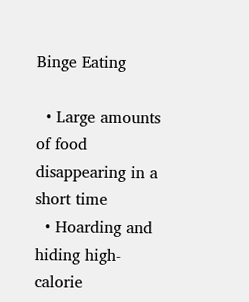Binge Eating

  • Large amounts of food disappearing in a short time
  • Hoarding and hiding high-calorie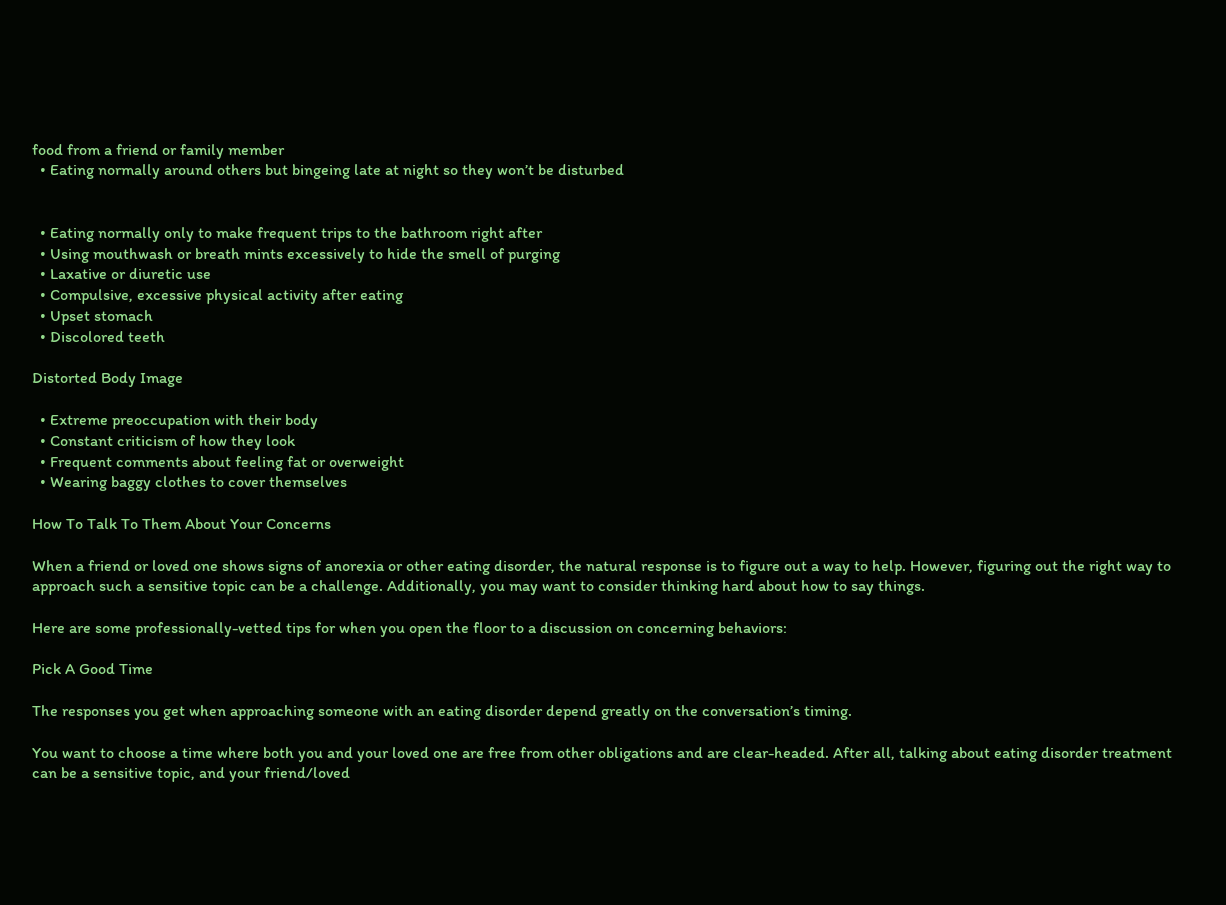food from a friend or family member
  • Eating normally around others but bingeing late at night so they won’t be disturbed


  • Eating normally only to make frequent trips to the bathroom right after
  • Using mouthwash or breath mints excessively to hide the smell of purging
  • Laxative or diuretic use
  • Compulsive, excessive physical activity after eating
  • Upset stomach
  • Discolored teeth

Distorted Body Image

  • Extreme preoccupation with their body
  • Constant criticism of how they look
  • Frequent comments about feeling fat or overweight
  • Wearing baggy clothes to cover themselves

How To Talk To Them About Your Concerns

When a friend or loved one shows signs of anorexia or other eating disorder, the natural response is to figure out a way to help. However, figuring out the right way to approach such a sensitive topic can be a challenge. Additionally, you may want to consider thinking hard about how to say things.

Here are some professionally-vetted tips for when you open the floor to a discussion on concerning behaviors:

Pick A Good Time

The responses you get when approaching someone with an eating disorder depend greatly on the conversation’s timing.

You want to choose a time where both you and your loved one are free from other obligations and are clear-headed. After all, talking about eating disorder treatment can be a sensitive topic, and your friend/loved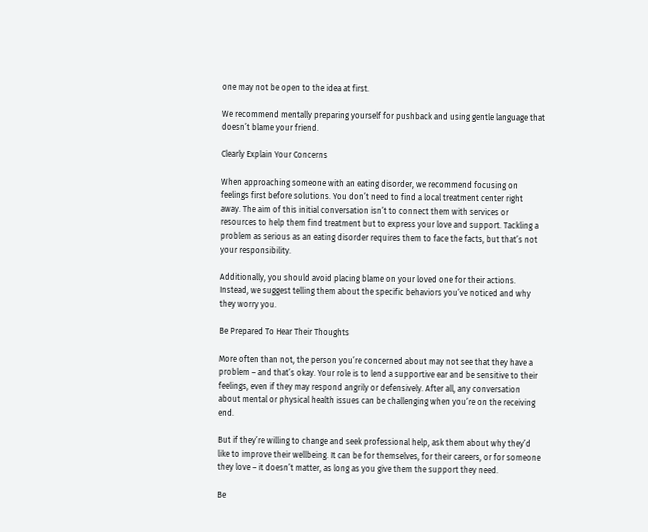one may not be open to the idea at first.

We recommend mentally preparing yourself for pushback and using gentle language that doesn’t blame your friend.

Clearly Explain Your Concerns

When approaching someone with an eating disorder, we recommend focusing on feelings first before solutions. You don’t need to find a local treatment center right away. The aim of this initial conversation isn’t to connect them with services or resources to help them find treatment but to express your love and support. Tackling a problem as serious as an eating disorder requires them to face the facts, but that’s not your responsibility.

Additionally, you should avoid placing blame on your loved one for their actions. Instead, we suggest telling them about the specific behaviors you’ve noticed and why they worry you.

Be Prepared To Hear Their Thoughts

More often than not, the person you’re concerned about may not see that they have a problem – and that’s okay. Your role is to lend a supportive ear and be sensitive to their feelings, even if they may respond angrily or defensively. After all, any conversation about mental or physical health issues can be challenging when you’re on the receiving end.

But if they’re willing to change and seek professional help, ask them about why they’d like to improve their wellbeing. It can be for themselves, for their careers, or for someone they love – it doesn’t matter, as long as you give them the support they need.

Be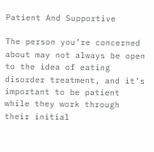Patient And Supportive

The person you’re concerned about may not always be open to the idea of eating disorder treatment, and it’s important to be patient while they work through their initial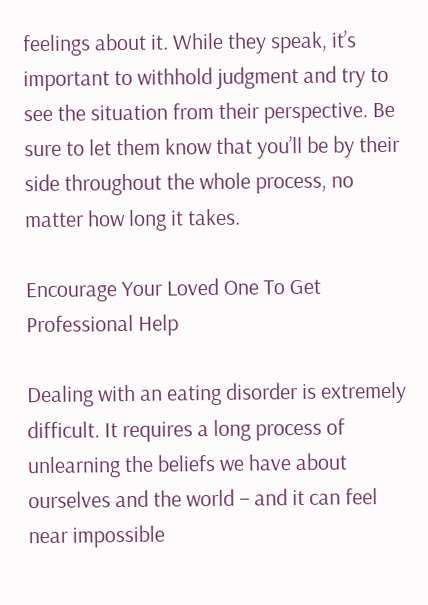feelings about it. While they speak, it’s important to withhold judgment and try to see the situation from their perspective. Be sure to let them know that you’ll be by their side throughout the whole process, no matter how long it takes.

Encourage Your Loved One To Get Professional Help

Dealing with an eating disorder is extremely difficult. It requires a long process of unlearning the beliefs we have about ourselves and the world – and it can feel near impossible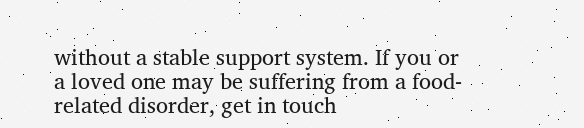without a stable support system. If you or a loved one may be suffering from a food-related disorder, get in touch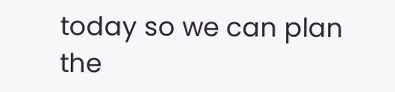today so we can plan the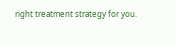right treatment strategy for you.